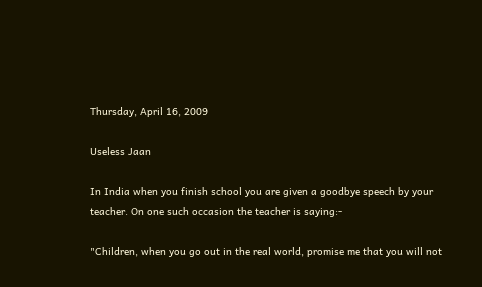Thursday, April 16, 2009

Useless Jaan

In India when you finish school you are given a goodbye speech by your teacher. On one such occasion the teacher is saying:-

"Children, when you go out in the real world, promise me that you will not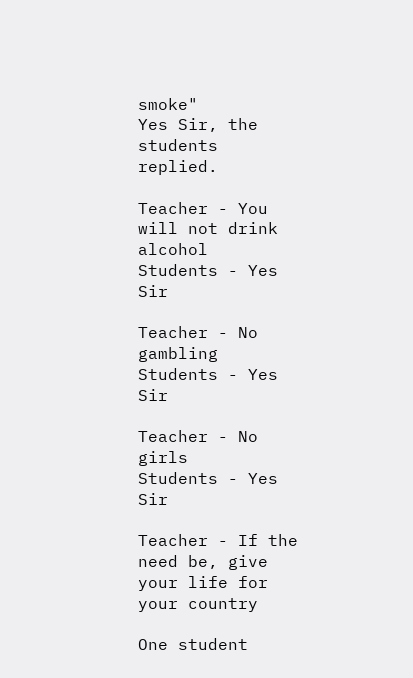smoke"
Yes Sir, the students replied.

Teacher - You will not drink alcohol
Students - Yes Sir

Teacher - No gambling
Students - Yes Sir

Teacher - No girls
Students - Yes Sir

Teacher - If the need be, give your life for your country

One student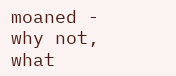moaned - why not, what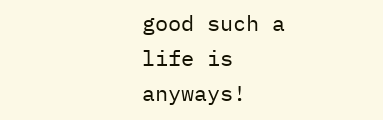good such a life is anyways!